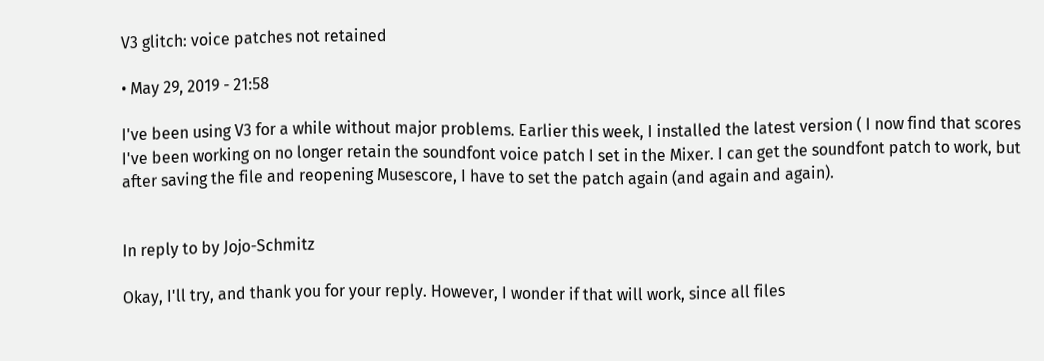V3 glitch: voice patches not retained

• May 29, 2019 - 21:58

I've been using V3 for a while without major problems. Earlier this week, I installed the latest version ( I now find that scores I've been working on no longer retain the soundfont voice patch I set in the Mixer. I can get the soundfont patch to work, but after saving the file and reopening Musescore, I have to set the patch again (and again and again).


In reply to by Jojo-Schmitz

Okay, I'll try, and thank you for your reply. However, I wonder if that will work, since all files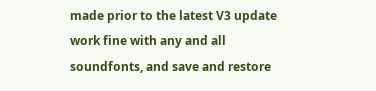made prior to the latest V3 update work fine with any and all soundfonts, and save and restore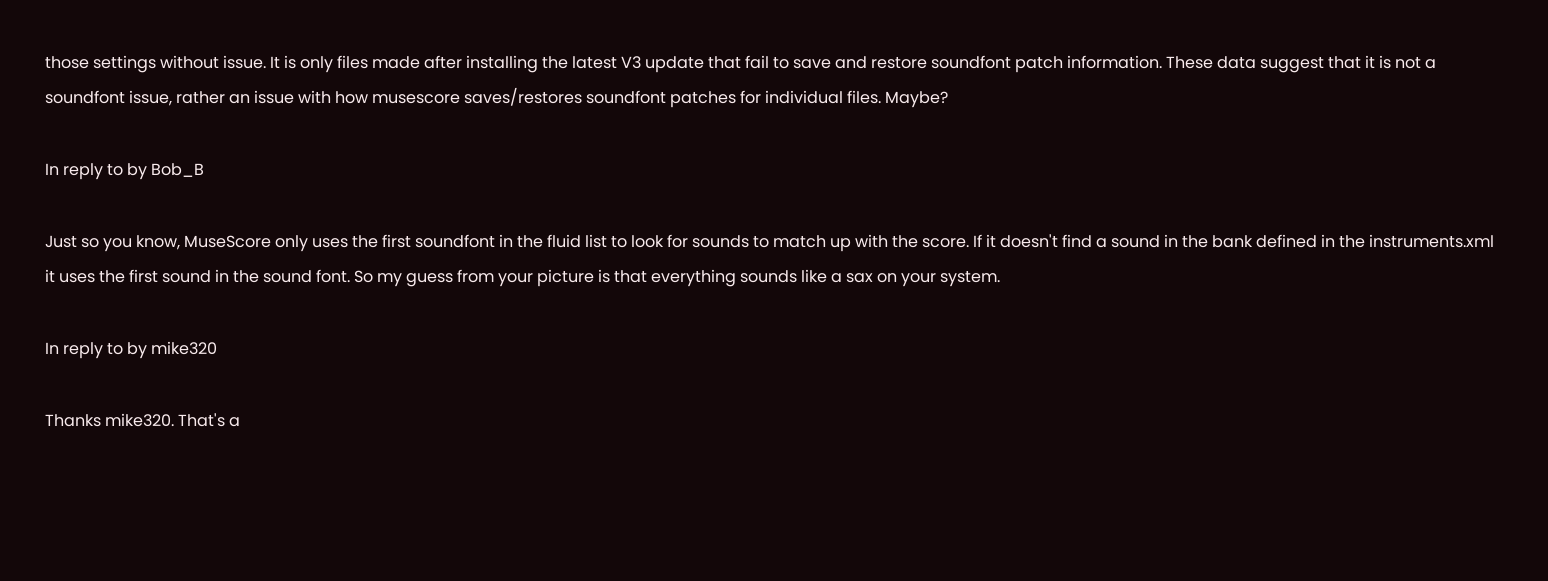those settings without issue. It is only files made after installing the latest V3 update that fail to save and restore soundfont patch information. These data suggest that it is not a soundfont issue, rather an issue with how musescore saves/restores soundfont patches for individual files. Maybe?

In reply to by Bob_B

Just so you know, MuseScore only uses the first soundfont in the fluid list to look for sounds to match up with the score. If it doesn't find a sound in the bank defined in the instruments.xml it uses the first sound in the sound font. So my guess from your picture is that everything sounds like a sax on your system.

In reply to by mike320

Thanks mike320. That's a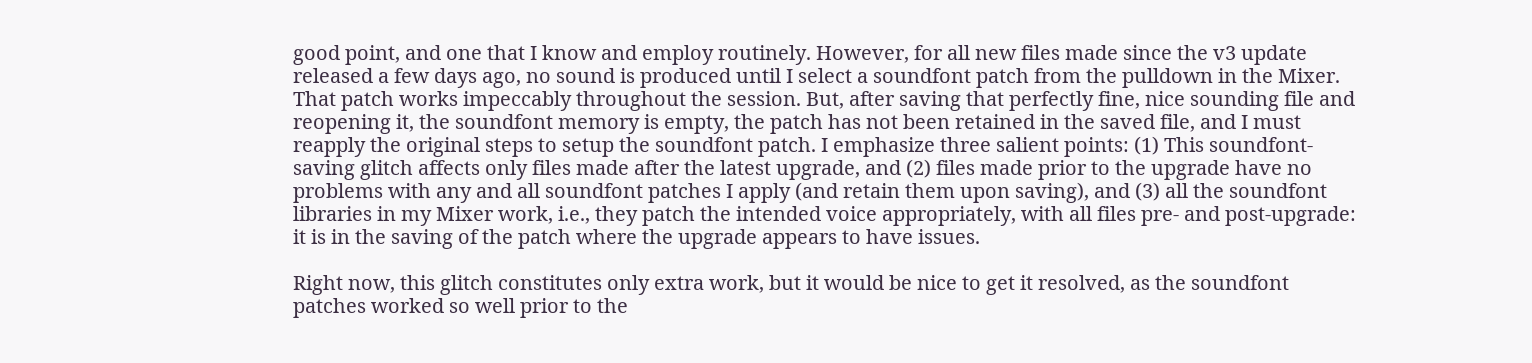good point, and one that I know and employ routinely. However, for all new files made since the v3 update released a few days ago, no sound is produced until I select a soundfont patch from the pulldown in the Mixer. That patch works impeccably throughout the session. But, after saving that perfectly fine, nice sounding file and reopening it, the soundfont memory is empty, the patch has not been retained in the saved file, and I must reapply the original steps to setup the soundfont patch. I emphasize three salient points: (1) This soundfont-saving glitch affects only files made after the latest upgrade, and (2) files made prior to the upgrade have no problems with any and all soundfont patches I apply (and retain them upon saving), and (3) all the soundfont libraries in my Mixer work, i.e., they patch the intended voice appropriately, with all files pre- and post-upgrade: it is in the saving of the patch where the upgrade appears to have issues.

Right now, this glitch constitutes only extra work, but it would be nice to get it resolved, as the soundfont patches worked so well prior to the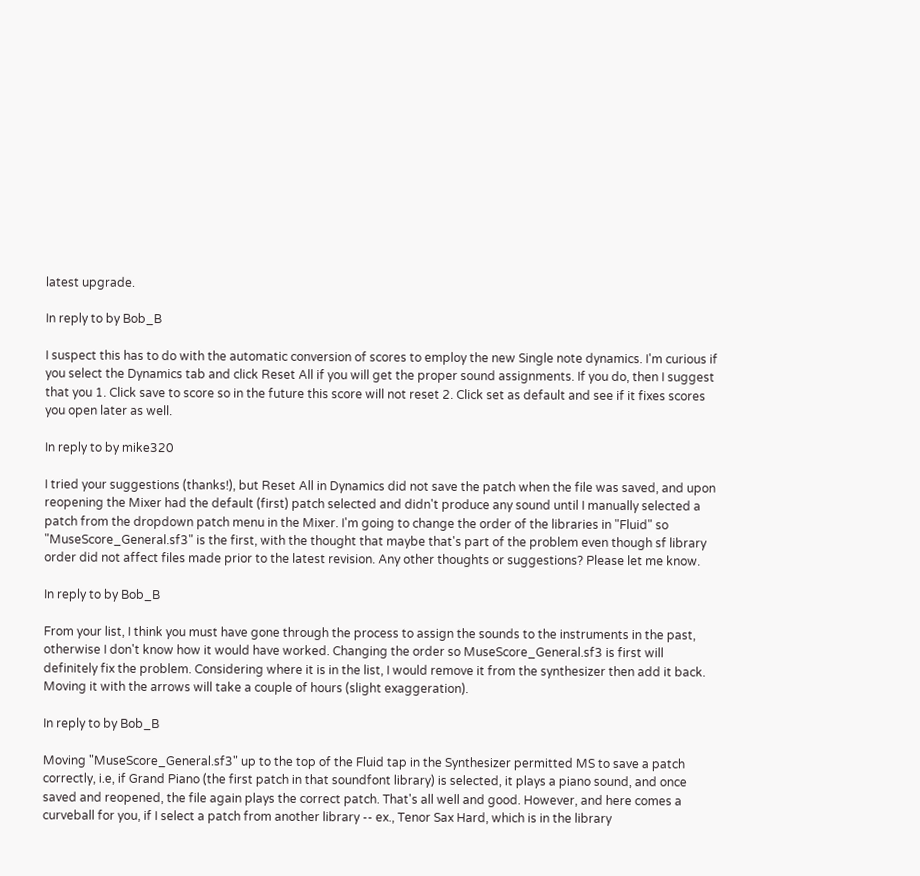latest upgrade.

In reply to by Bob_B

I suspect this has to do with the automatic conversion of scores to employ the new Single note dynamics. I'm curious if you select the Dynamics tab and click Reset All if you will get the proper sound assignments. If you do, then I suggest that you 1. Click save to score so in the future this score will not reset 2. Click set as default and see if it fixes scores you open later as well.

In reply to by mike320

I tried your suggestions (thanks!), but Reset All in Dynamics did not save the patch when the file was saved, and upon reopening the Mixer had the default (first) patch selected and didn't produce any sound until I manually selected a patch from the dropdown patch menu in the Mixer. I'm going to change the order of the libraries in "Fluid" so "MuseScore_General.sf3" is the first, with the thought that maybe that's part of the problem even though sf library order did not affect files made prior to the latest revision. Any other thoughts or suggestions? Please let me know.

In reply to by Bob_B

From your list, I think you must have gone through the process to assign the sounds to the instruments in the past, otherwise I don't know how it would have worked. Changing the order so MuseScore_General.sf3 is first will definitely fix the problem. Considering where it is in the list, I would remove it from the synthesizer then add it back. Moving it with the arrows will take a couple of hours (slight exaggeration).

In reply to by Bob_B

Moving "MuseScore_General.sf3" up to the top of the Fluid tap in the Synthesizer permitted MS to save a patch correctly, i.e, if Grand Piano (the first patch in that soundfont library) is selected, it plays a piano sound, and once saved and reopened, the file again plays the correct patch. That's all well and good. However, and here comes a curveball for you, if I select a patch from another library -- ex., Tenor Sax Hard, which is in the library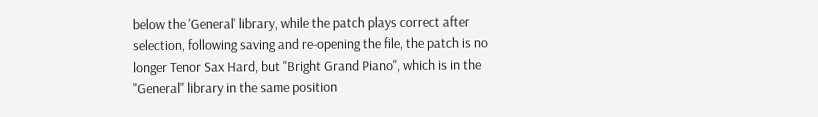below the 'General' library, while the patch plays correct after selection, following saving and re-opening the file, the patch is no longer Tenor Sax Hard, but "Bright Grand Piano", which is in the "General" library in the same position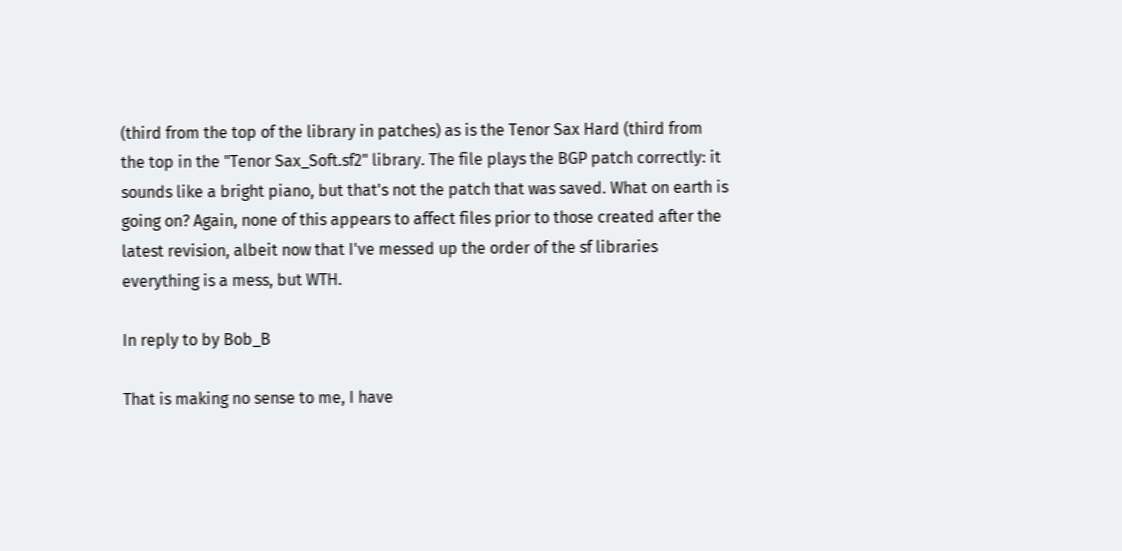(third from the top of the library in patches) as is the Tenor Sax Hard (third from the top in the "Tenor Sax_Soft.sf2" library. The file plays the BGP patch correctly: it sounds like a bright piano, but that's not the patch that was saved. What on earth is going on? Again, none of this appears to affect files prior to those created after the latest revision, albeit now that I've messed up the order of the sf libraries everything is a mess, but WTH.

In reply to by Bob_B

That is making no sense to me, I have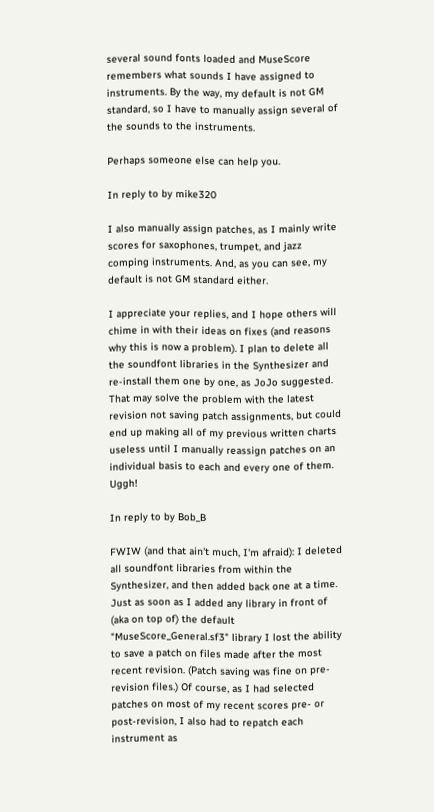several sound fonts loaded and MuseScore remembers what sounds I have assigned to instruments. By the way, my default is not GM standard, so I have to manually assign several of the sounds to the instruments.

Perhaps someone else can help you.

In reply to by mike320

I also manually assign patches, as I mainly write scores for saxophones, trumpet, and jazz comping instruments. And, as you can see, my default is not GM standard either.

I appreciate your replies, and I hope others will chime in with their ideas on fixes (and reasons why this is now a problem). I plan to delete all the soundfont libraries in the Synthesizer and re-install them one by one, as JoJo suggested. That may solve the problem with the latest revision not saving patch assignments, but could end up making all of my previous written charts useless until I manually reassign patches on an individual basis to each and every one of them. Uggh!

In reply to by Bob_B

FWIW (and that ain't much, I'm afraid): I deleted all soundfont libraries from within the Synthesizer, and then added back one at a time. Just as soon as I added any library in front of (aka on top of) the default "MuseScore_General.sf3" library I lost the ability to save a patch on files made after the most recent revision. (Patch saving was fine on pre-revision files.) Of course, as I had selected patches on most of my recent scores pre- or post-revision, I also had to repatch each instrument as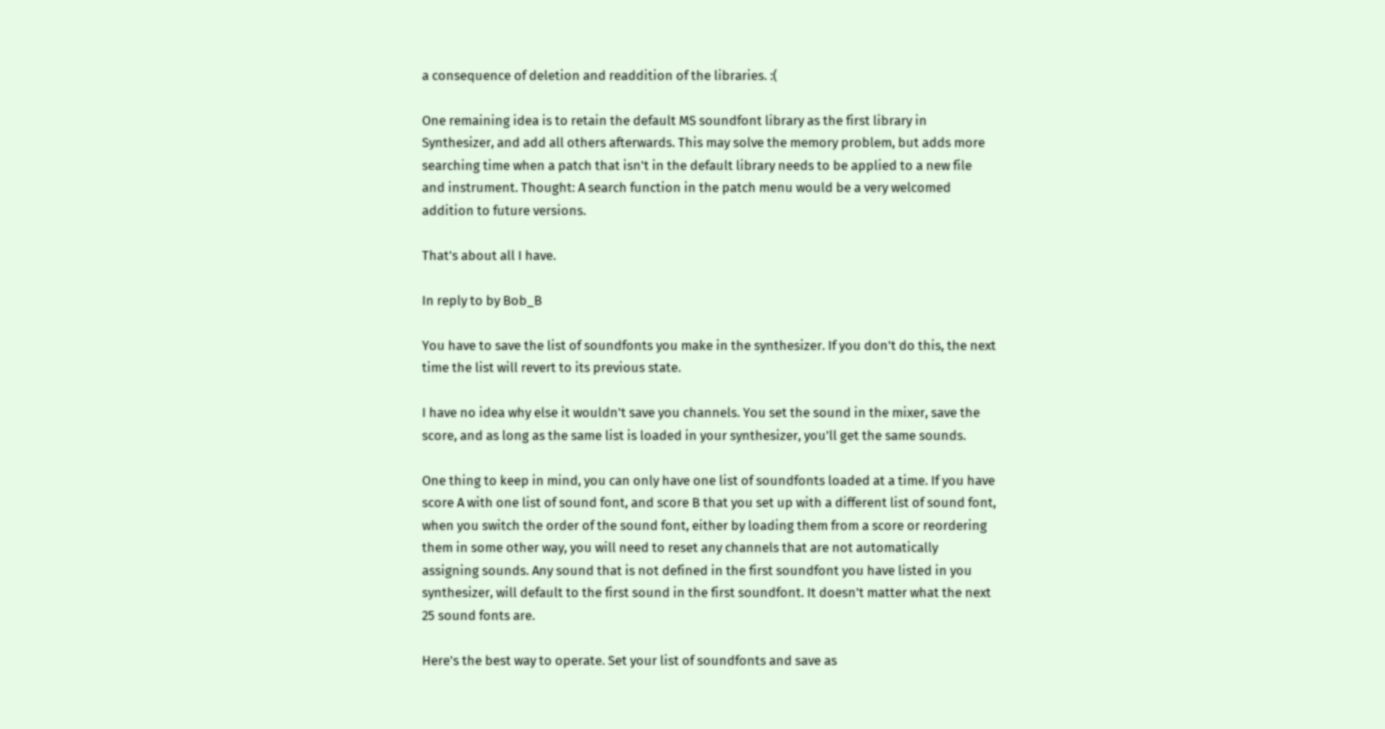a consequence of deletion and readdition of the libraries. :(

One remaining idea is to retain the default MS soundfont library as the first library in Synthesizer, and add all others afterwards. This may solve the memory problem, but adds more searching time when a patch that isn't in the default library needs to be applied to a new file and instrument. Thought: A search function in the patch menu would be a very welcomed addition to future versions.

That's about all I have.

In reply to by Bob_B

You have to save the list of soundfonts you make in the synthesizer. If you don't do this, the next time the list will revert to its previous state.

I have no idea why else it wouldn't save you channels. You set the sound in the mixer, save the score, and as long as the same list is loaded in your synthesizer, you'll get the same sounds.

One thing to keep in mind, you can only have one list of soundfonts loaded at a time. If you have score A with one list of sound font, and score B that you set up with a different list of sound font, when you switch the order of the sound font, either by loading them from a score or reordering them in some other way, you will need to reset any channels that are not automatically assigning sounds. Any sound that is not defined in the first soundfont you have listed in you synthesizer, will default to the first sound in the first soundfont. It doesn't matter what the next 25 sound fonts are.

Here's the best way to operate. Set your list of soundfonts and save as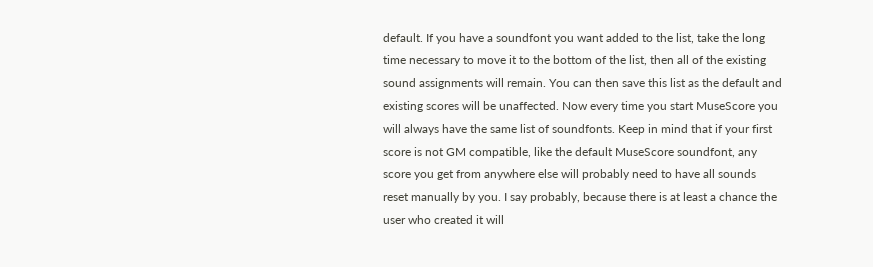default. If you have a soundfont you want added to the list, take the long time necessary to move it to the bottom of the list, then all of the existing sound assignments will remain. You can then save this list as the default and existing scores will be unaffected. Now every time you start MuseScore you will always have the same list of soundfonts. Keep in mind that if your first score is not GM compatible, like the default MuseScore soundfont, any score you get from anywhere else will probably need to have all sounds reset manually by you. I say probably, because there is at least a chance the user who created it will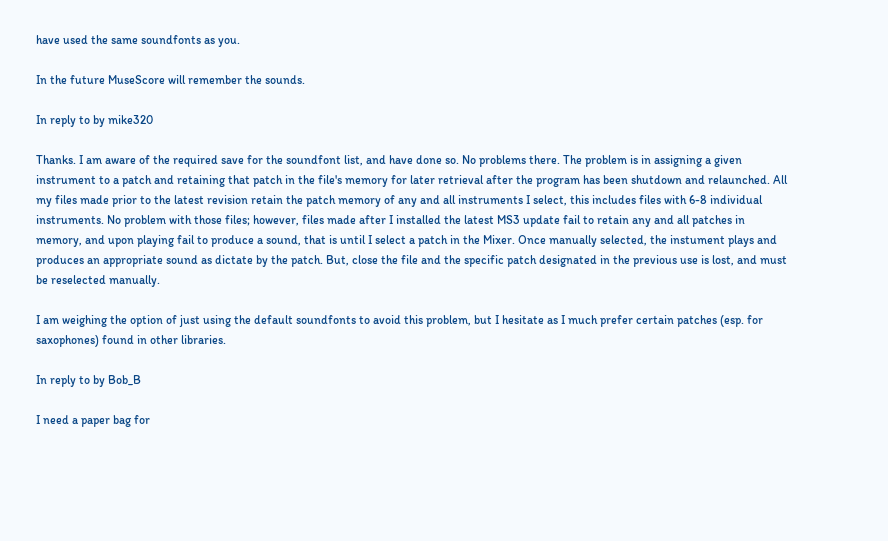have used the same soundfonts as you.

In the future MuseScore will remember the sounds.

In reply to by mike320

Thanks. I am aware of the required save for the soundfont list, and have done so. No problems there. The problem is in assigning a given instrument to a patch and retaining that patch in the file's memory for later retrieval after the program has been shutdown and relaunched. All my files made prior to the latest revision retain the patch memory of any and all instruments I select, this includes files with 6-8 individual instruments. No problem with those files; however, files made after I installed the latest MS3 update fail to retain any and all patches in memory, and upon playing fail to produce a sound, that is until I select a patch in the Mixer. Once manually selected, the instument plays and produces an appropriate sound as dictate by the patch. But, close the file and the specific patch designated in the previous use is lost, and must be reselected manually.

I am weighing the option of just using the default soundfonts to avoid this problem, but I hesitate as I much prefer certain patches (esp. for saxophones) found in other libraries.

In reply to by Bob_B

I need a paper bag for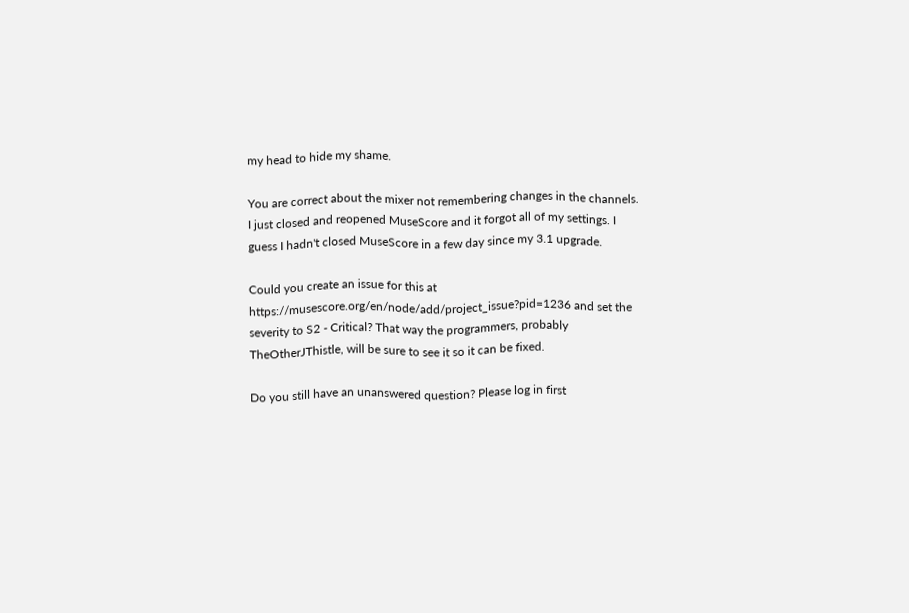my head to hide my shame.

You are correct about the mixer not remembering changes in the channels. I just closed and reopened MuseScore and it forgot all of my settings. I guess I hadn't closed MuseScore in a few day since my 3.1 upgrade.

Could you create an issue for this at https://musescore.org/en/node/add/project_issue?pid=1236 and set the severity to S2 - Critical? That way the programmers, probably TheOtherJThistle, will be sure to see it so it can be fixed.

Do you still have an unanswered question? Please log in first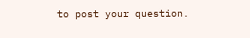to post your question.